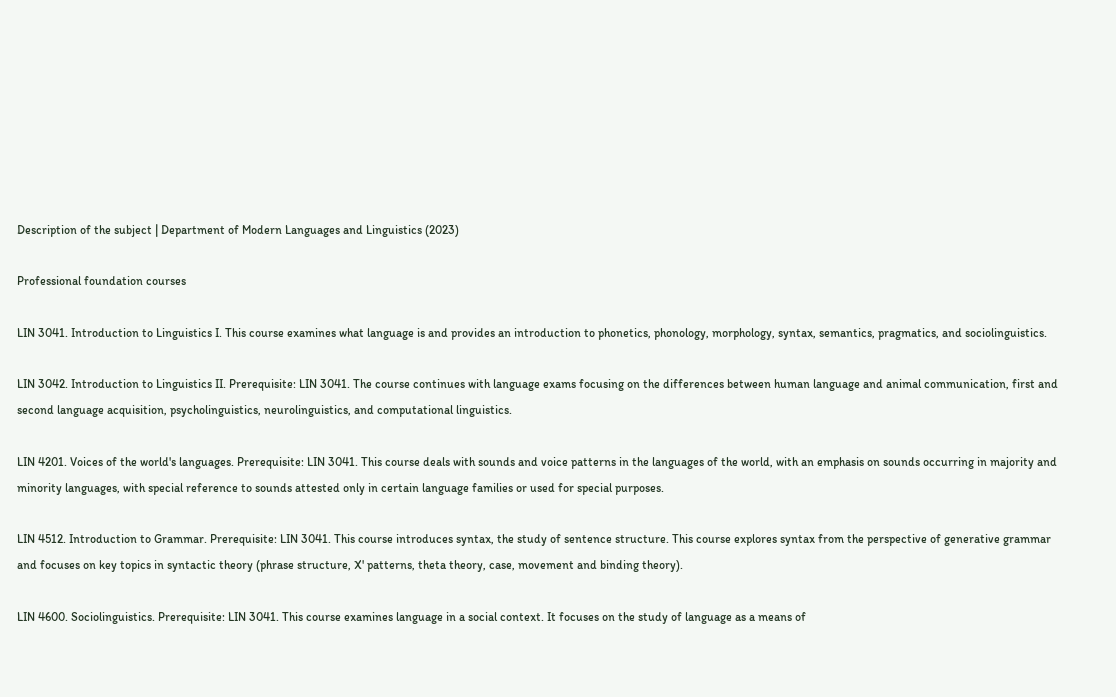Description of the subject | Department of Modern Languages and Linguistics (2023)

Professional foundation courses

LIN 3041. Introduction to Linguistics I. This course examines what language is and provides an introduction to phonetics, phonology, morphology, syntax, semantics, pragmatics, and sociolinguistics.

LIN 3042. Introduction to Linguistics II. Prerequisite: LIN 3041. The course continues with language exams focusing on the differences between human language and animal communication, first and second language acquisition, psycholinguistics, neurolinguistics, and computational linguistics.

LIN 4201. Voices of the world's languages. Prerequisite: LIN 3041. This course deals with sounds and voice patterns in the languages of the world, with an emphasis on sounds occurring in majority and minority languages, with special reference to sounds attested only in certain language families or used for special purposes.

LIN 4512. Introduction to Grammar. Prerequisite: LIN 3041. This course introduces syntax, the study of sentence structure. This course explores syntax from the perspective of generative grammar and focuses on key topics in syntactic theory (phrase structure, X' patterns, theta theory, case, movement and binding theory).

LIN 4600. Sociolinguistics. Prerequisite: LIN 3041. This course examines language in a social context. It focuses on the study of language as a means of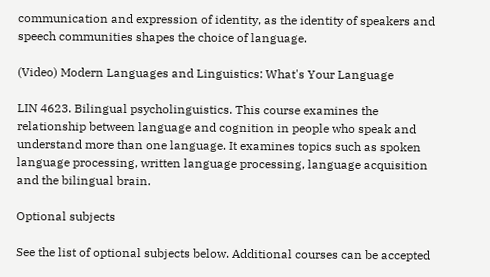communication and expression of identity, as the identity of speakers and speech communities shapes the choice of language.

(Video) Modern Languages and Linguistics: What's Your Language

LIN 4623. Bilingual psycholinguistics. This course examines the relationship between language and cognition in people who speak and understand more than one language. It examines topics such as spoken language processing, written language processing, language acquisition and the bilingual brain.

Optional subjects

See the list of optional subjects below. Additional courses can be accepted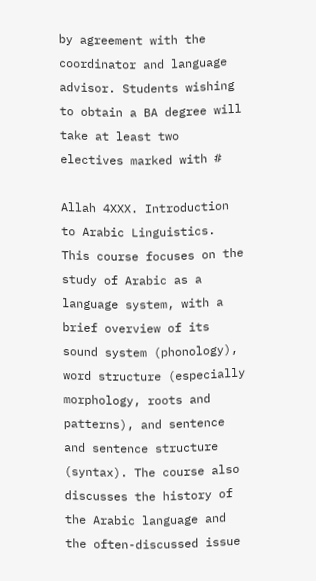by agreement with the coordinator and language advisor. Students wishing to obtain a BA degree will take at least two electives marked with #

Allah 4XXX. Introduction to Arabic Linguistics. This course focuses on the study of Arabic as a language system, with a brief overview of its sound system (phonology), word structure (especially morphology, roots and patterns), and sentence and sentence structure (syntax). The course also discusses the history of the Arabic language and the often-discussed issue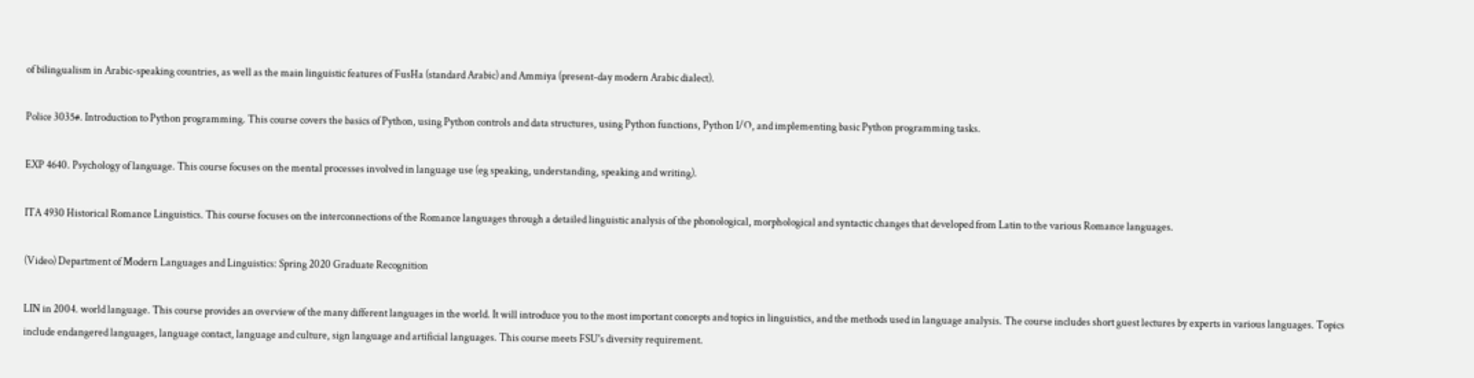of bilingualism in Arabic-speaking countries, as well as the main linguistic features of FusHa (standard Arabic) and Ammiya (present-day modern Arabic dialect).

Police 3035#. Introduction to Python programming. This course covers the basics of Python, using Python controls and data structures, using Python functions, Python I/O, and implementing basic Python programming tasks.

EXP 4640. Psychology of language. This course focuses on the mental processes involved in language use (eg speaking, understanding, speaking and writing).

ITA 4930 Historical Romance Linguistics. This course focuses on the interconnections of the Romance languages through a detailed linguistic analysis of the phonological, morphological and syntactic changes that developed from Latin to the various Romance languages.

(Video) Department of Modern Languages and Linguistics: Spring 2020 Graduate Recognition

LIN in 2004. world language. This course provides an overview of the many different languages in the world. It will introduce you to the most important concepts and topics in linguistics, and the methods used in language analysis. The course includes short guest lectures by experts in various languages. Topics include endangered languages, language contact, language and culture, sign language and artificial languages. This course meets FSU's diversity requirement.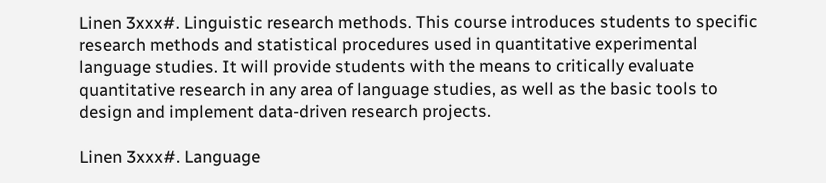Linen 3xxx#. Linguistic research methods. This course introduces students to specific research methods and statistical procedures used in quantitative experimental language studies. It will provide students with the means to critically evaluate quantitative research in any area of language studies, as well as the basic tools to design and implement data-driven research projects.

Linen 3xxx#. Language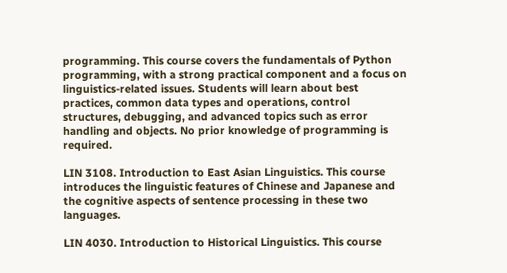programming. This course covers the fundamentals of Python programming, with a strong practical component and a focus on linguistics-related issues. Students will learn about best practices, common data types and operations, control structures, debugging, and advanced topics such as error handling and objects. No prior knowledge of programming is required.

LIN 3108. Introduction to East Asian Linguistics. This course introduces the linguistic features of Chinese and Japanese and the cognitive aspects of sentence processing in these two languages.

LIN 4030. Introduction to Historical Linguistics. This course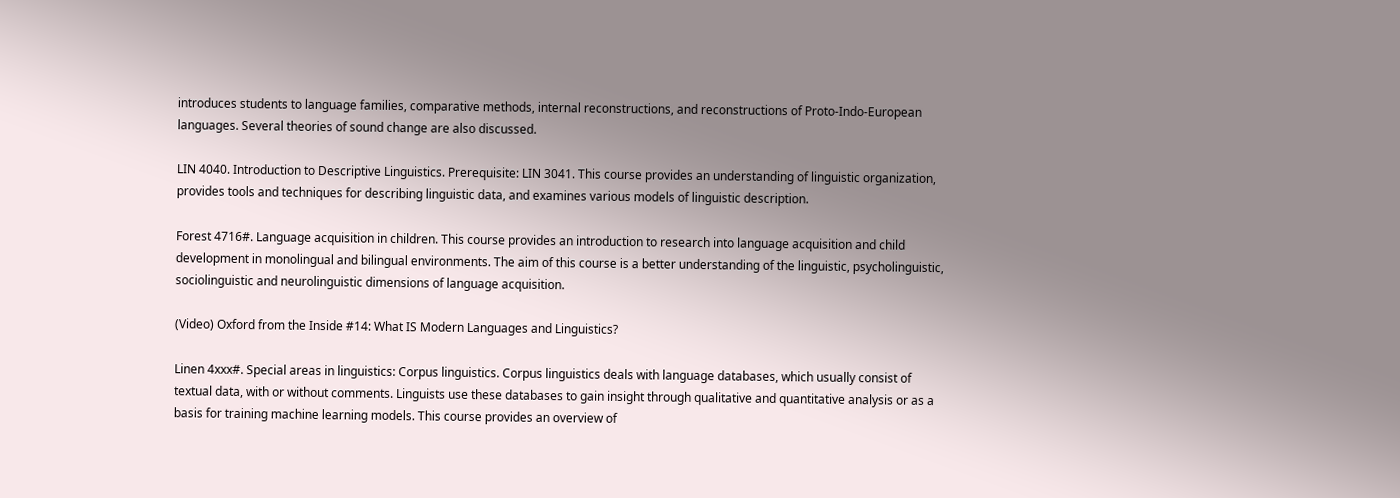introduces students to language families, comparative methods, internal reconstructions, and reconstructions of Proto-Indo-European languages. Several theories of sound change are also discussed.

LIN 4040. Introduction to Descriptive Linguistics. Prerequisite: LIN 3041. This course provides an understanding of linguistic organization, provides tools and techniques for describing linguistic data, and examines various models of linguistic description.

Forest 4716#. Language acquisition in children. This course provides an introduction to research into language acquisition and child development in monolingual and bilingual environments. The aim of this course is a better understanding of the linguistic, psycholinguistic, sociolinguistic and neurolinguistic dimensions of language acquisition.

(Video) Oxford from the Inside #14: What IS Modern Languages and Linguistics?

Linen 4xxx#. Special areas in linguistics: Corpus linguistics. Corpus linguistics deals with language databases, which usually consist of textual data, with or without comments. Linguists use these databases to gain insight through qualitative and quantitative analysis or as a basis for training machine learning models. This course provides an overview of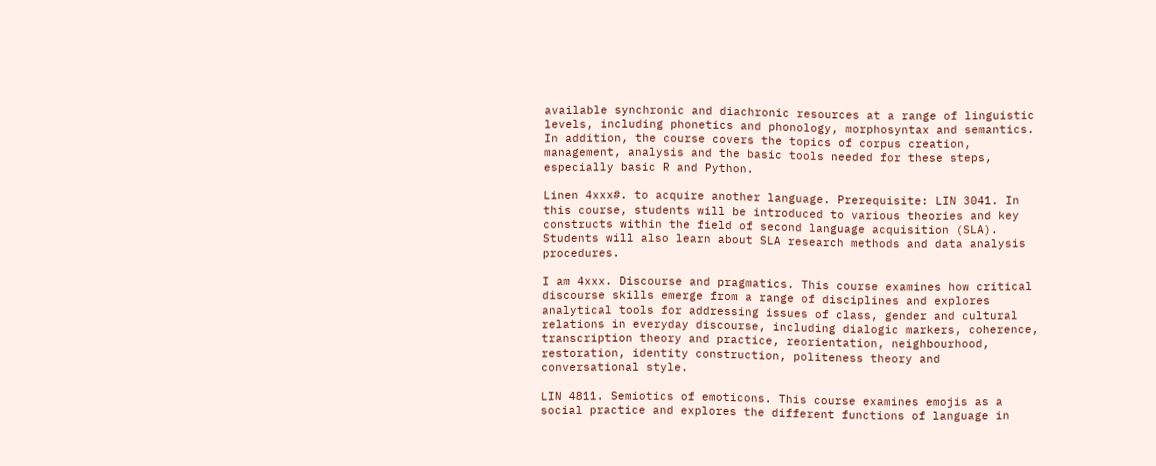available synchronic and diachronic resources at a range of linguistic levels, including phonetics and phonology, morphosyntax and semantics. In addition, the course covers the topics of corpus creation, management, analysis and the basic tools needed for these steps, especially basic R and Python.

Linen 4xxx#. to acquire another language. Prerequisite: LIN 3041. In this course, students will be introduced to various theories and key constructs within the field of second language acquisition (SLA). Students will also learn about SLA research methods and data analysis procedures.

I am 4xxx. Discourse and pragmatics. This course examines how critical discourse skills emerge from a range of disciplines and explores analytical tools for addressing issues of class, gender and cultural relations in everyday discourse, including dialogic markers, coherence, transcription theory and practice, reorientation, neighbourhood, restoration, identity construction, politeness theory and conversational style.

LIN 4811. Semiotics of emoticons. This course examines emojis as a social practice and explores the different functions of language in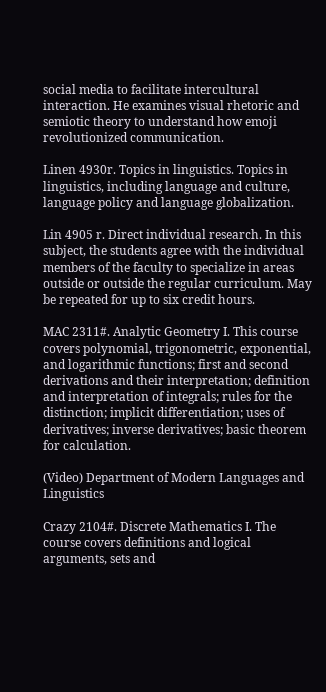social media to facilitate intercultural interaction. He examines visual rhetoric and semiotic theory to understand how emoji revolutionized communication.

Linen 4930r. Topics in linguistics. Topics in linguistics, including language and culture, language policy and language globalization.

Lin 4905 r. Direct individual research. In this subject, the students agree with the individual members of the faculty to specialize in areas outside or outside the regular curriculum. May be repeated for up to six credit hours.

MAC 2311#. Analytic Geometry I. This course covers polynomial, trigonometric, exponential, and logarithmic functions; first and second derivations and their interpretation; definition and interpretation of integrals; rules for the distinction; implicit differentiation; uses of derivatives; inverse derivatives; basic theorem for calculation.

(Video) Department of Modern Languages and Linguistics

Crazy 2104#. Discrete Mathematics I. The course covers definitions and logical arguments, sets and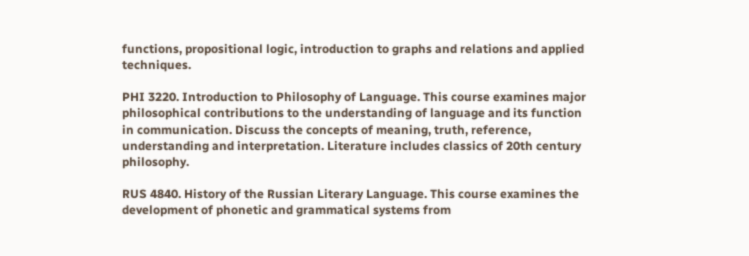functions, propositional logic, introduction to graphs and relations and applied techniques.

PHI 3220. Introduction to Philosophy of Language. This course examines major philosophical contributions to the understanding of language and its function in communication. Discuss the concepts of meaning, truth, reference, understanding and interpretation. Literature includes classics of 20th century philosophy.

RUS 4840. History of the Russian Literary Language. This course examines the development of phonetic and grammatical systems from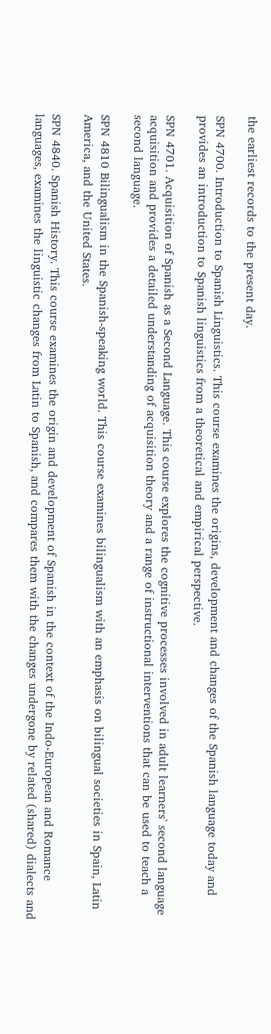the earliest records to the present day.

SPN 4700. Introduction to Spanish Linguistics. This course examines the origins, development and changes of the Spanish language today and provides an introduction to Spanish linguistics from a theoretical and empirical perspective.

SPN 4701. Acquisition of Spanish as a Second Language. This course explores the cognitive processes involved in adult learners' second language acquisition and provides a detailed understanding of acquisition theory and a range of instructional interventions that can be used to teach a second language.

SPN 4810 Bilingualism in the Spanish-speaking world. This course examines bilingualism with an emphasis on bilingual societies in Spain, Latin America, and the United States.

SPN 4840. Spanish History. This course examines the origin and development of Spanish in the context of the Indo-European and Romance languages, examines the linguistic changes from Latin to Spanish, and compares them with the changes undergone by related (shared) dialects and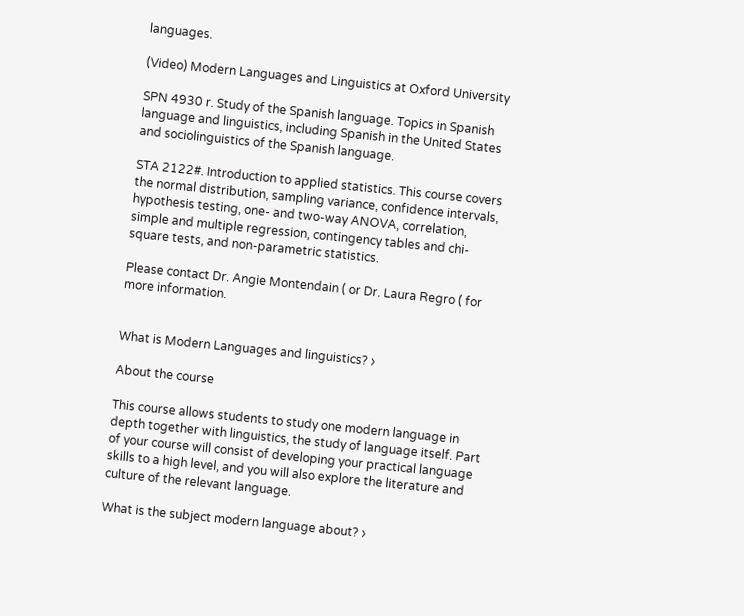languages.

(Video) Modern Languages and Linguistics at Oxford University

SPN 4930 r. Study of the Spanish language. Topics in Spanish language and linguistics, including Spanish in the United States and sociolinguistics of the Spanish language.

STA 2122#. Introduction to applied statistics. This course covers the normal distribution, sampling variance, confidence intervals, hypothesis testing, one- and two-way ANOVA, correlation, simple and multiple regression, contingency tables and chi-square tests, and non-parametric statistics.

Please contact Dr. Angie Montendain ( or Dr. Laura Regro ( for more information.


What is Modern Languages and linguistics? ›

About the course

This course allows students to study one modern language in depth together with linguistics, the study of language itself. Part of your course will consist of developing your practical language skills to a high level, and you will also explore the literature and culture of the relevant language.

What is the subject modern language about? ›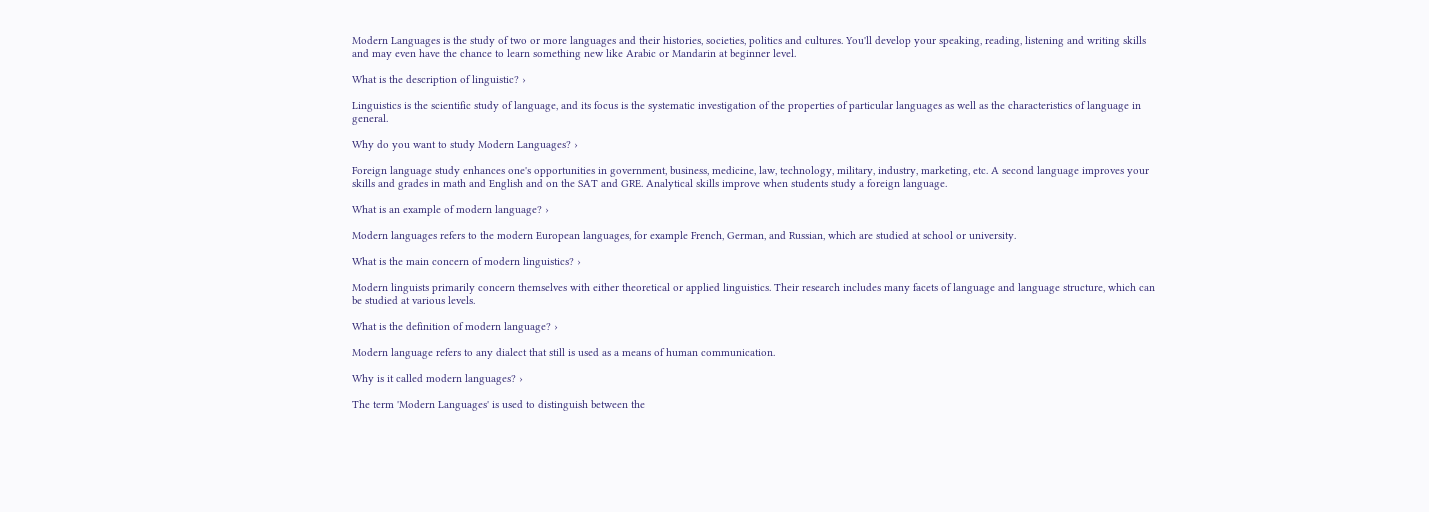Modern Languages is the study of two or more languages and their histories, societies, politics and cultures. You'll develop your speaking, reading, listening and writing skills and may even have the chance to learn something new like Arabic or Mandarin at beginner level.

What is the description of linguistic? ›

Linguistics is the scientific study of language, and its focus is the systematic investigation of the properties of particular languages as well as the characteristics of language in general.

Why do you want to study Modern Languages? ›

Foreign language study enhances one's opportunities in government, business, medicine, law, technology, military, industry, marketing, etc. A second language improves your skills and grades in math and English and on the SAT and GRE. Analytical skills improve when students study a foreign language.

What is an example of modern language? ›

Modern languages refers to the modern European languages, for example French, German, and Russian, which are studied at school or university.

What is the main concern of modern linguistics? ›

Modern linguists primarily concern themselves with either theoretical or applied linguistics. Their research includes many facets of language and language structure, which can be studied at various levels.

What is the definition of modern language? ›

Modern language refers to any dialect that still is used as a means of human communication.

Why is it called modern languages? ›

The term 'Modern Languages' is used to distinguish between the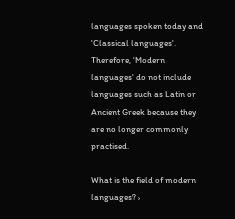languages spoken today and 'Classical languages'. Therefore, 'Modern languages' do not include languages such as Latin or Ancient Greek because they are no longer commonly practised.

What is the field of modern languages? ›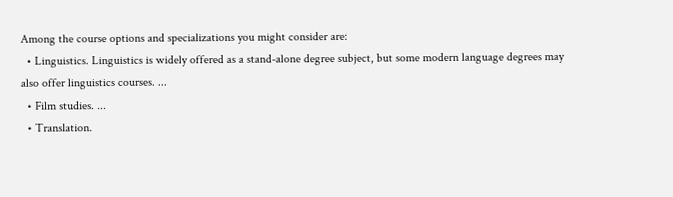Among the course options and specializations you might consider are:
  • Linguistics. Linguistics is widely offered as a stand-alone degree subject, but some modern language degrees may also offer linguistics courses. ...
  • Film studies. ...
  • Translation.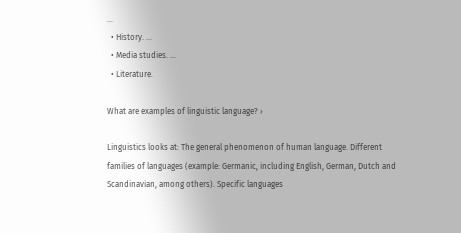...
  • History. ...
  • Media studies. ...
  • Literature.

What are examples of linguistic language? ›

Linguistics looks at: The general phenomenon of human language. Different families of languages (example: Germanic, including English, German, Dutch and Scandinavian, among others). Specific languages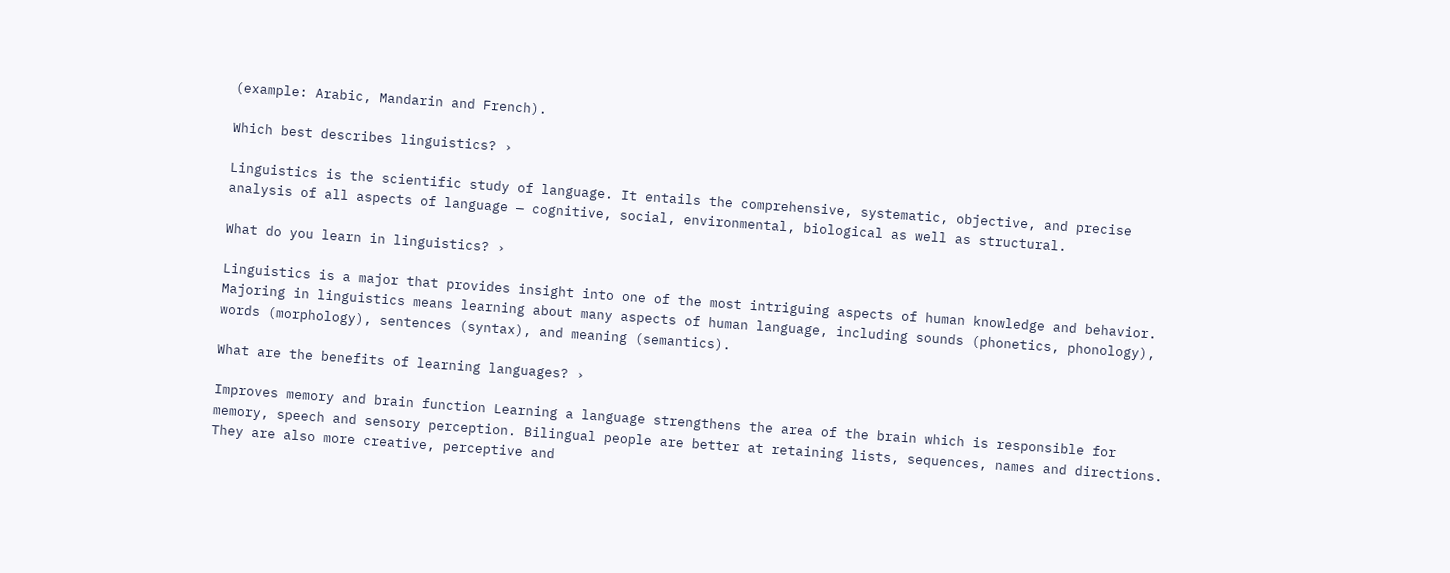(example: Arabic, Mandarin and French).

Which best describes linguistics? ›

Linguistics is the scientific study of language. It entails the comprehensive, systematic, objective, and precise analysis of all aspects of language — cognitive, social, environmental, biological as well as structural.

What do you learn in linguistics? ›

Linguistics is a major that provides insight into one of the most intriguing aspects of human knowledge and behavior. Majoring in linguistics means learning about many aspects of human language, including sounds (phonetics, phonology), words (morphology), sentences (syntax), and meaning (semantics).

What are the benefits of learning languages? ›

Improves memory and brain function Learning a language strengthens the area of the brain which is responsible for memory, speech and sensory perception. Bilingual people are better at retaining lists, sequences, names and directions. They are also more creative, perceptive and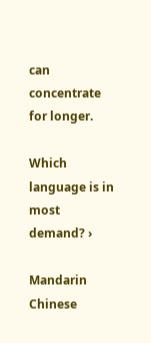can concentrate for longer.

Which language is in most demand? ›

Mandarin Chinese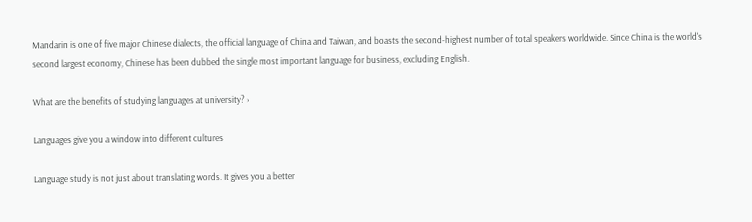Mandarin is one of five major Chinese dialects, the official language of China and Taiwan, and boasts the second-highest number of total speakers worldwide. Since China is the world's second largest economy, Chinese has been dubbed the single most important language for business, excluding English.

What are the benefits of studying languages at university? ›

Languages give you a window into different cultures

Language study is not just about translating words. It gives you a better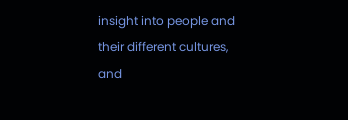insight into people and their different cultures, and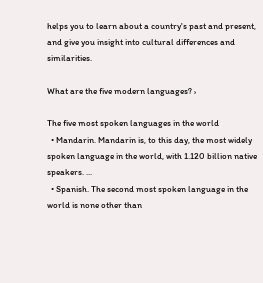helps you to learn about a country's past and present, and give you insight into cultural differences and similarities.

What are the five modern languages? ›

The five most spoken languages in the world
  • Mandarin. Mandarin is, to this day, the most widely spoken language in the world, with 1.120 billion native speakers. ...
  • Spanish. The second most spoken language in the world is none other than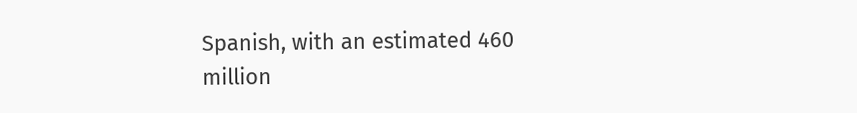Spanish, with an estimated 460 million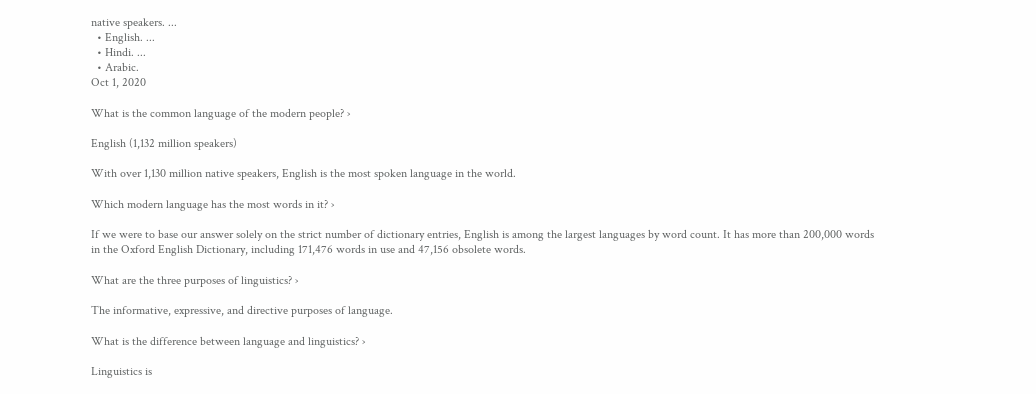native speakers. ...
  • English. ...
  • Hindi. ...
  • Arabic.
Oct 1, 2020

What is the common language of the modern people? ›

English (1,132 million speakers)

With over 1,130 million native speakers, English is the most spoken language in the world.

Which modern language has the most words in it? ›

If we were to base our answer solely on the strict number of dictionary entries, English is among the largest languages by word count. It has more than 200,000 words in the Oxford English Dictionary, including 171,476 words in use and 47,156 obsolete words.

What are the three purposes of linguistics? ›

The informative, expressive, and directive purposes of language.

What is the difference between language and linguistics? ›

Linguistics is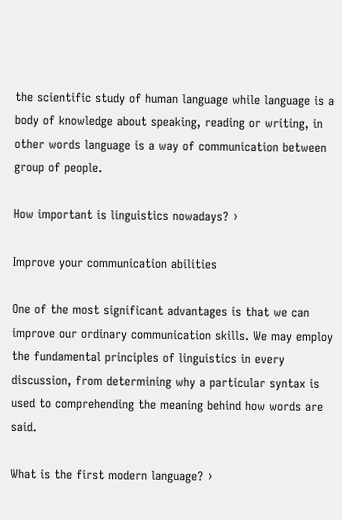the scientific study of human language while language is a body of knowledge about speaking, reading or writing, in other words language is a way of communication between group of people.

How important is linguistics nowadays? ›

Improve your communication abilities

One of the most significant advantages is that we can improve our ordinary communication skills. We may employ the fundamental principles of linguistics in every discussion, from determining why a particular syntax is used to comprehending the meaning behind how words are said.

What is the first modern language? ›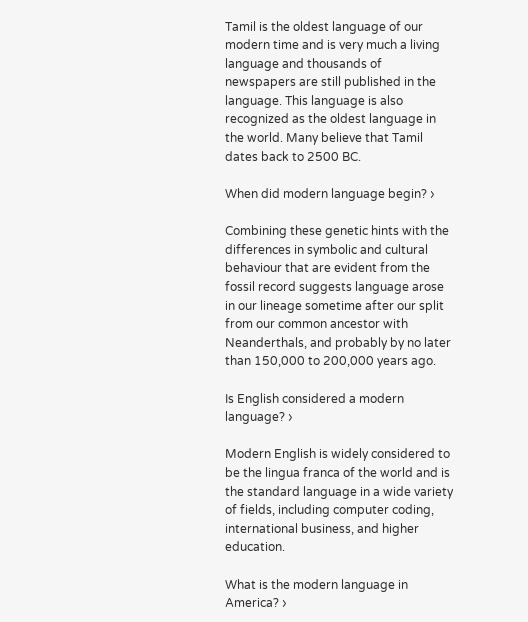Tamil is the oldest language of our modern time and is very much a living language and thousands of newspapers are still published in the language. This language is also recognized as the oldest language in the world. Many believe that Tamil dates back to 2500 BC.

When did modern language begin? ›

Combining these genetic hints with the differences in symbolic and cultural behaviour that are evident from the fossil record suggests language arose in our lineage sometime after our split from our common ancestor with Neanderthals, and probably by no later than 150,000 to 200,000 years ago.

Is English considered a modern language? ›

Modern English is widely considered to be the lingua franca of the world and is the standard language in a wide variety of fields, including computer coding, international business, and higher education.

What is the modern language in America? ›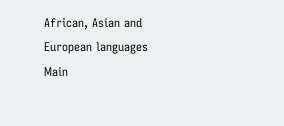African, Asian and European languages
Main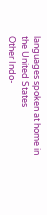languages spoken at home in the United States
Other Indo-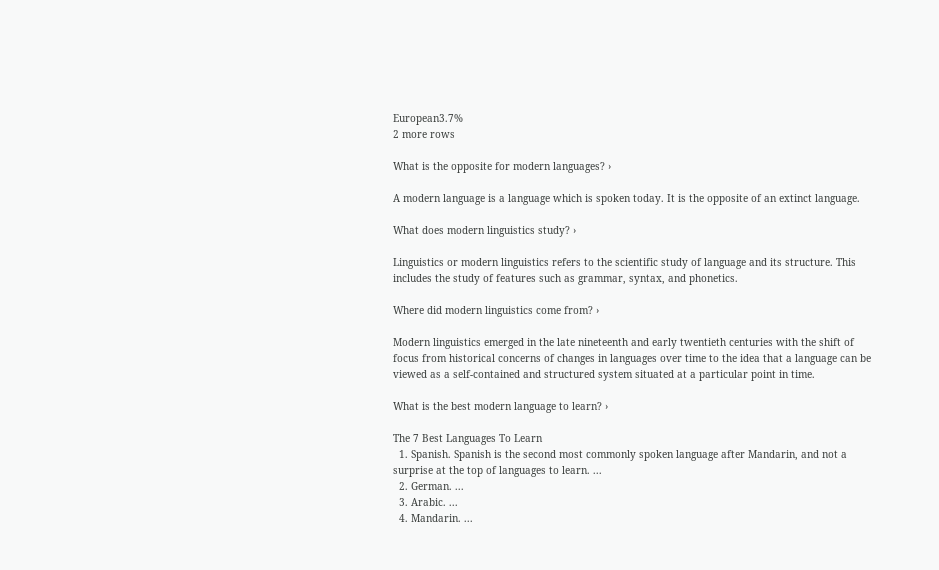European3.7%
2 more rows

What is the opposite for modern languages? ›

A modern language is a language which is spoken today. It is the opposite of an extinct language.

What does modern linguistics study? ›

Linguistics or modern linguistics refers to the scientific study of language and its structure. This includes the study of features such as grammar, syntax, and phonetics.

Where did modern linguistics come from? ›

Modern linguistics emerged in the late nineteenth and early twentieth centuries with the shift of focus from historical concerns of changes in languages over time to the idea that a language can be viewed as a self-contained and structured system situated at a particular point in time.

What is the best modern language to learn? ›

The 7 Best Languages To Learn
  1. Spanish. Spanish is the second most commonly spoken language after Mandarin, and not a surprise at the top of languages to learn. ...
  2. German. ...
  3. Arabic. ...
  4. Mandarin. ...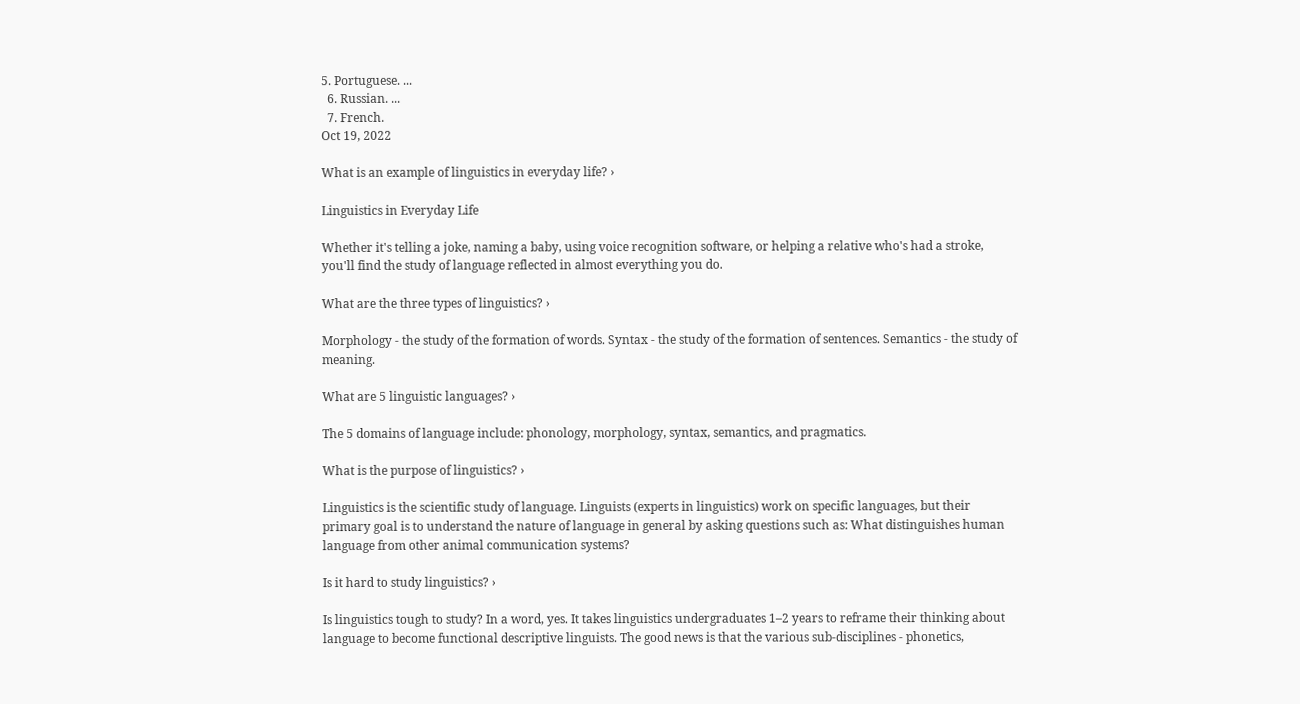5. Portuguese. ...
  6. Russian. ...
  7. French.
Oct 19, 2022

What is an example of linguistics in everyday life? ›

Linguistics in Everyday Life

Whether it's telling a joke, naming a baby, using voice recognition software, or helping a relative who's had a stroke, you'll find the study of language reflected in almost everything you do.

What are the three types of linguistics? ›

Morphology - the study of the formation of words. Syntax - the study of the formation of sentences. Semantics - the study of meaning.

What are 5 linguistic languages? ›

The 5 domains of language include: phonology, morphology, syntax, semantics, and pragmatics.

What is the purpose of linguistics? ›

Linguistics is the scientific study of language. Linguists (experts in linguistics) work on specific languages, but their primary goal is to understand the nature of language in general by asking questions such as: What distinguishes human language from other animal communication systems?

Is it hard to study linguistics? ›

Is linguistics tough to study? In a word, yes. It takes linguistics undergraduates 1–2 years to reframe their thinking about language to become functional descriptive linguists. The good news is that the various sub-disciplines - phonetics,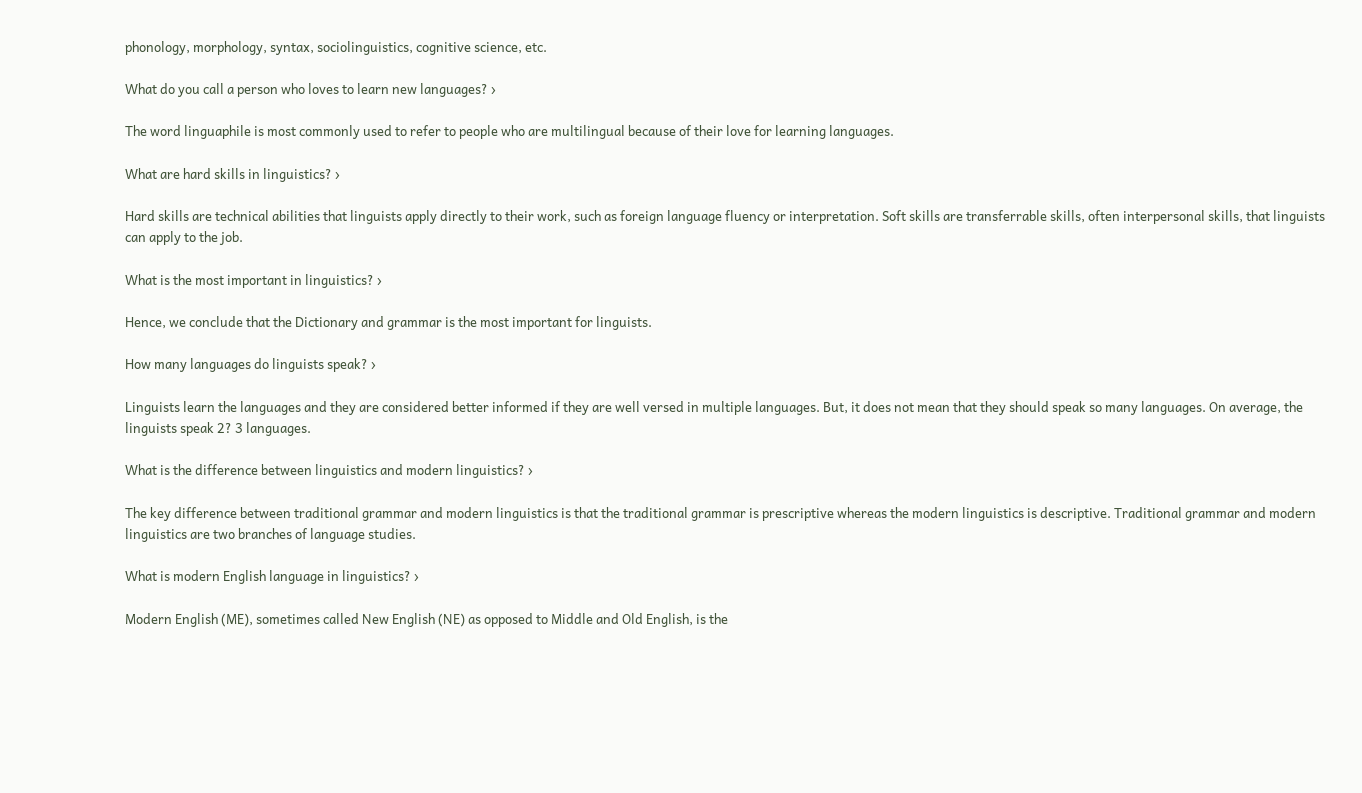phonology, morphology, syntax, sociolinguistics, cognitive science, etc.

What do you call a person who loves to learn new languages? ›

The word linguaphile is most commonly used to refer to people who are multilingual because of their love for learning languages.

What are hard skills in linguistics? ›

Hard skills are technical abilities that linguists apply directly to their work, such as foreign language fluency or interpretation. Soft skills are transferrable skills, often interpersonal skills, that linguists can apply to the job.

What is the most important in linguistics? ›

Hence, we conclude that the Dictionary and grammar is the most important for linguists.

How many languages do linguists speak? ›

Linguists learn the languages and they are considered better informed if they are well versed in multiple languages. But, it does not mean that they should speak so many languages. On average, the linguists speak 2? 3 languages.

What is the difference between linguistics and modern linguistics? ›

The key difference between traditional grammar and modern linguistics is that the traditional grammar is prescriptive whereas the modern linguistics is descriptive. Traditional grammar and modern linguistics are two branches of language studies.

What is modern English language in linguistics? ›

Modern English (ME), sometimes called New English (NE) as opposed to Middle and Old English, is the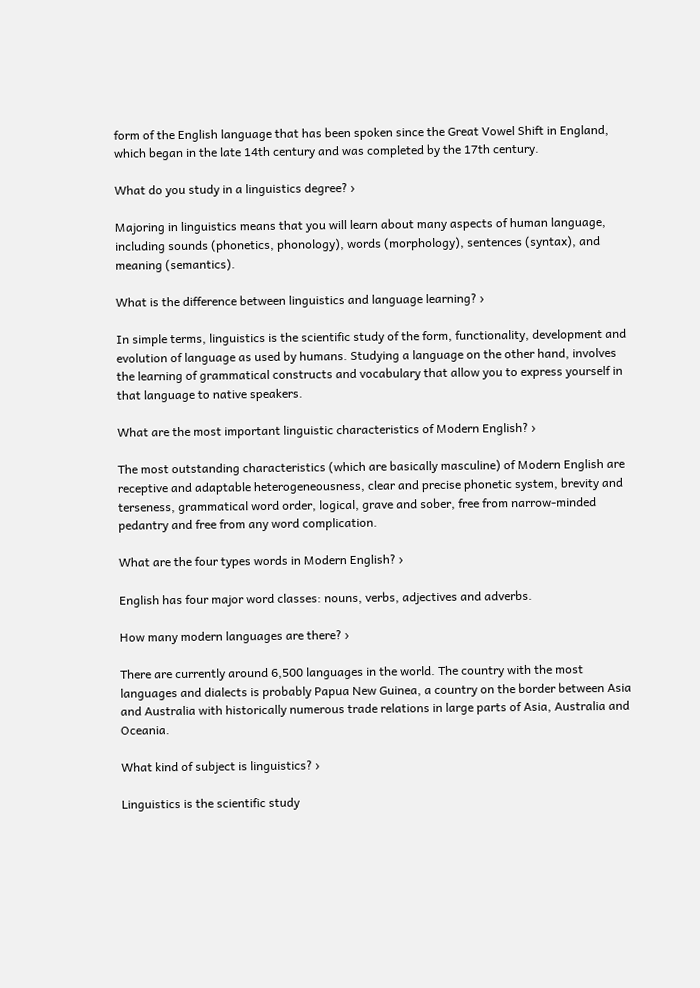form of the English language that has been spoken since the Great Vowel Shift in England, which began in the late 14th century and was completed by the 17th century.

What do you study in a linguistics degree? ›

Majoring in linguistics means that you will learn about many aspects of human language, including sounds (phonetics, phonology), words (morphology), sentences (syntax), and meaning (semantics).

What is the difference between linguistics and language learning? ›

In simple terms, linguistics is the scientific study of the form, functionality, development and evolution of language as used by humans. Studying a language on the other hand, involves the learning of grammatical constructs and vocabulary that allow you to express yourself in that language to native speakers.

What are the most important linguistic characteristics of Modern English? ›

The most outstanding characteristics (which are basically masculine) of Modern English are receptive and adaptable heterogeneousness, clear and precise phonetic system, brevity and terseness, grammatical word order, logical, grave and sober, free from narrow-minded pedantry and free from any word complication.

What are the four types words in Modern English? ›

English has four major word classes: nouns, verbs, adjectives and adverbs.

How many modern languages are there? ›

There are currently around 6,500 languages in the world. The country with the most languages and dialects is probably Papua New Guinea, a country on the border between Asia and Australia with historically numerous trade relations in large parts of Asia, Australia and Oceania.

What kind of subject is linguistics? ›

Linguistics is the scientific study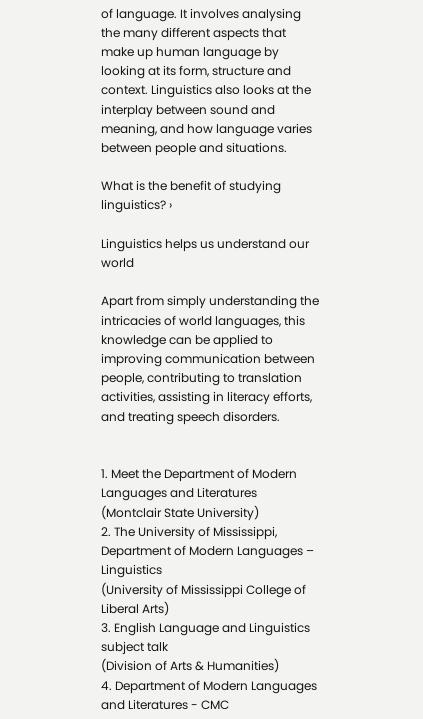of language. It involves analysing the many different aspects that make up human language by looking at its form, structure and context. Linguistics also looks at the interplay between sound and meaning, and how language varies between people and situations.

What is the benefit of studying linguistics? ›

Linguistics helps us understand our world

Apart from simply understanding the intricacies of world languages, this knowledge can be applied to improving communication between people, contributing to translation activities, assisting in literacy efforts, and treating speech disorders.


1. Meet the Department of Modern Languages and Literatures
(Montclair State University)
2. The University of Mississippi, Department of Modern Languages – Linguistics
(University of Mississippi College of Liberal Arts)
3. English Language and Linguistics subject talk
(Division of Arts & Humanities)
4. Department of Modern Languages and Literatures - CMC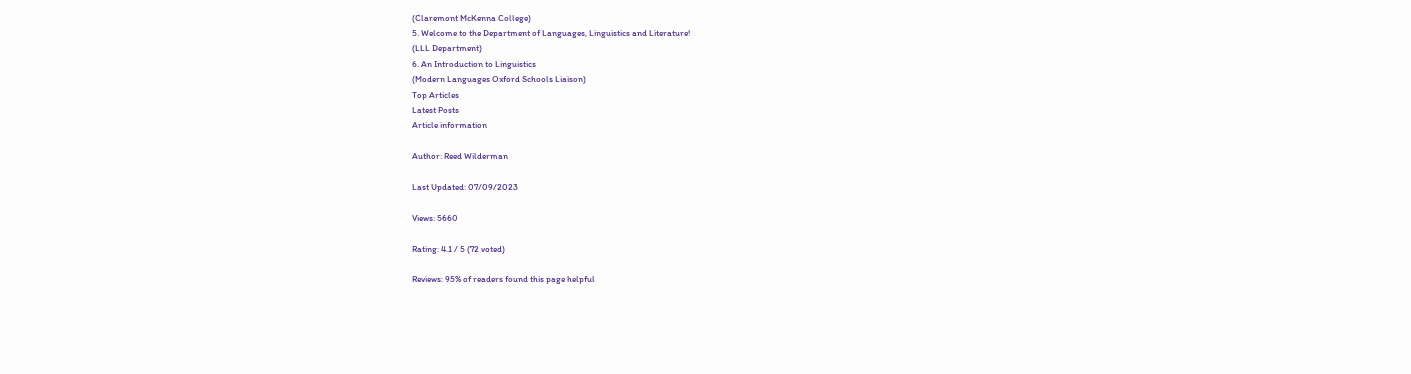(Claremont McKenna College)
5. Welcome to the Department of Languages, Linguistics and Literature!
(LLL Department)
6. An Introduction to Linguistics
(Modern Languages Oxford Schools Liaison)
Top Articles
Latest Posts
Article information

Author: Reed Wilderman

Last Updated: 07/09/2023

Views: 5660

Rating: 4.1 / 5 (72 voted)

Reviews: 95% of readers found this page helpful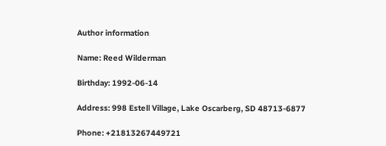Author information

Name: Reed Wilderman

Birthday: 1992-06-14

Address: 998 Estell Village, Lake Oscarberg, SD 48713-6877

Phone: +21813267449721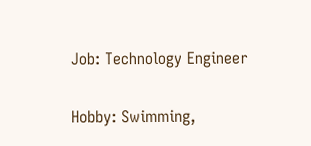Job: Technology Engineer

Hobby: Swimming,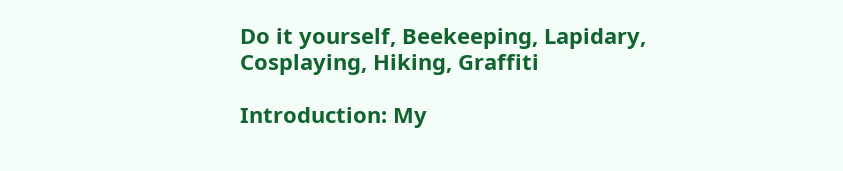Do it yourself, Beekeeping, Lapidary, Cosplaying, Hiking, Graffiti

Introduction: My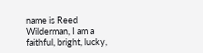name is Reed Wilderman, I am a faithful, bright, lucky,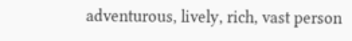adventurous, lively, rich, vast person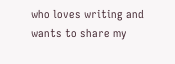who loves writing and wants to share my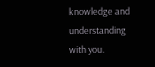knowledge and understanding with you.